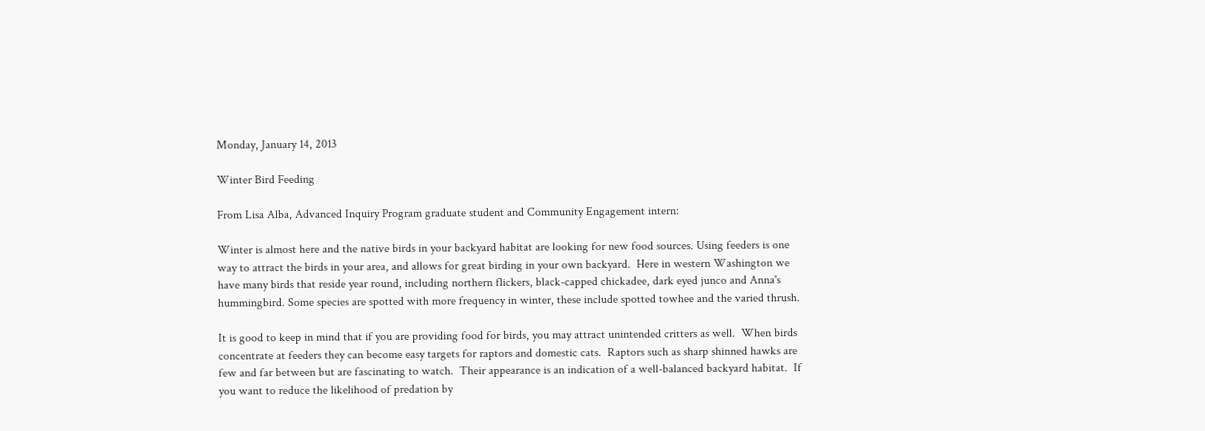Monday, January 14, 2013

Winter Bird Feeding

From Lisa Alba, Advanced Inquiry Program graduate student and Community Engagement intern:

Winter is almost here and the native birds in your backyard habitat are looking for new food sources. Using feeders is one way to attract the birds in your area, and allows for great birding in your own backyard.  Here in western Washington we have many birds that reside year round, including northern flickers, black-capped chickadee, dark eyed junco and Anna's hummingbird. Some species are spotted with more frequency in winter, these include spotted towhee and the varied thrush.

It is good to keep in mind that if you are providing food for birds, you may attract unintended critters as well.  When birds concentrate at feeders they can become easy targets for raptors and domestic cats.  Raptors such as sharp shinned hawks are few and far between but are fascinating to watch.  Their appearance is an indication of a well-balanced backyard habitat.  If you want to reduce the likelihood of predation by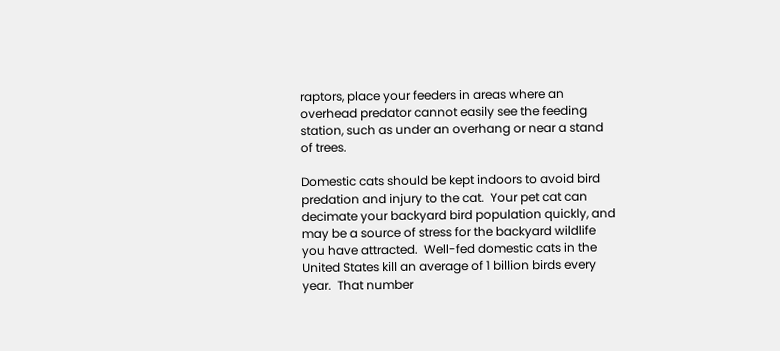raptors, place your feeders in areas where an overhead predator cannot easily see the feeding station, such as under an overhang or near a stand of trees.

Domestic cats should be kept indoors to avoid bird predation and injury to the cat.  Your pet cat can decimate your backyard bird population quickly, and may be a source of stress for the backyard wildlife you have attracted.  Well-fed domestic cats in the United States kill an average of 1 billion birds every year.  That number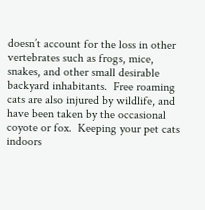doesn’t account for the loss in other vertebrates such as frogs, mice, snakes, and other small desirable backyard inhabitants.  Free roaming cats are also injured by wildlife, and have been taken by the occasional coyote or fox.  Keeping your pet cats indoors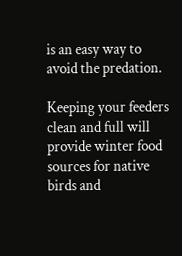is an easy way to avoid the predation.

Keeping your feeders clean and full will provide winter food sources for native birds and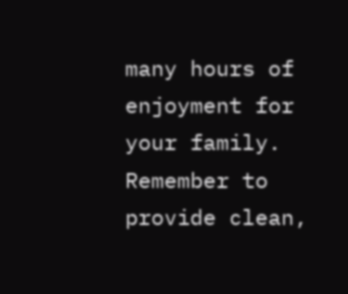many hours of enjoyment for your family.  Remember to provide clean,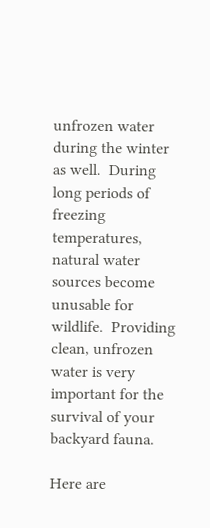unfrozen water during the winter as well.  During long periods of freezing temperatures, natural water sources become unusable for wildlife.  Providing clean, unfrozen water is very important for the survival of your backyard fauna.

Here are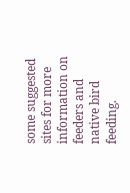some suggested sites for more information on feeders and native bird feeding.